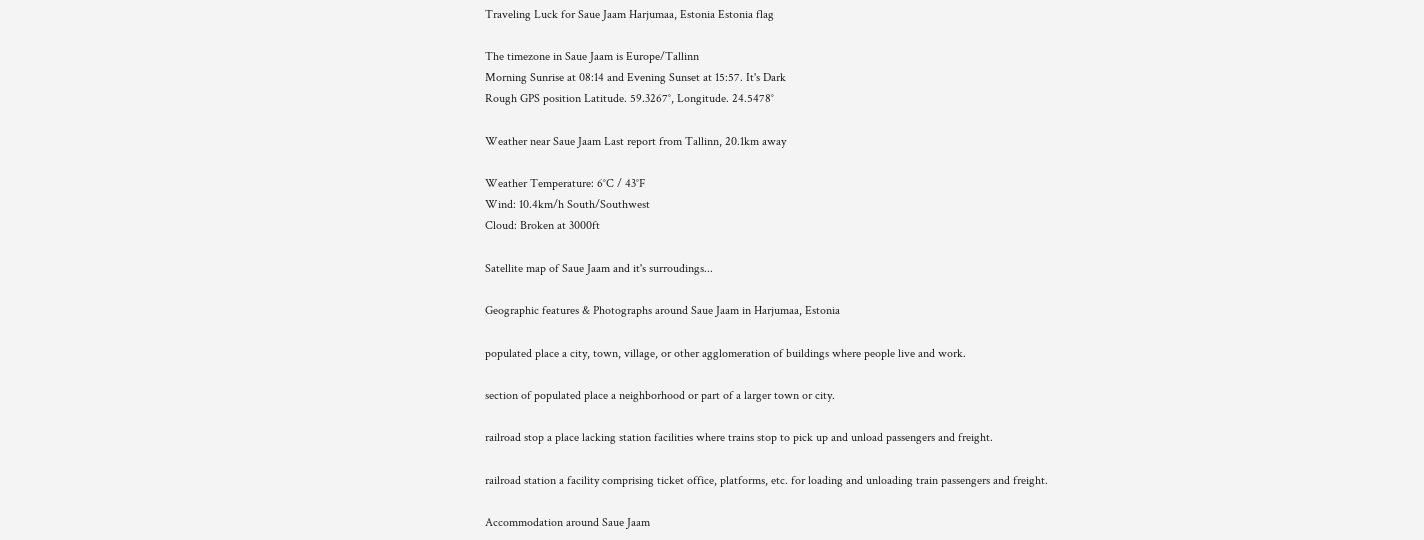Traveling Luck for Saue Jaam Harjumaa, Estonia Estonia flag

The timezone in Saue Jaam is Europe/Tallinn
Morning Sunrise at 08:14 and Evening Sunset at 15:57. It's Dark
Rough GPS position Latitude. 59.3267°, Longitude. 24.5478°

Weather near Saue Jaam Last report from Tallinn, 20.1km away

Weather Temperature: 6°C / 43°F
Wind: 10.4km/h South/Southwest
Cloud: Broken at 3000ft

Satellite map of Saue Jaam and it's surroudings...

Geographic features & Photographs around Saue Jaam in Harjumaa, Estonia

populated place a city, town, village, or other agglomeration of buildings where people live and work.

section of populated place a neighborhood or part of a larger town or city.

railroad stop a place lacking station facilities where trains stop to pick up and unload passengers and freight.

railroad station a facility comprising ticket office, platforms, etc. for loading and unloading train passengers and freight.

Accommodation around Saue Jaam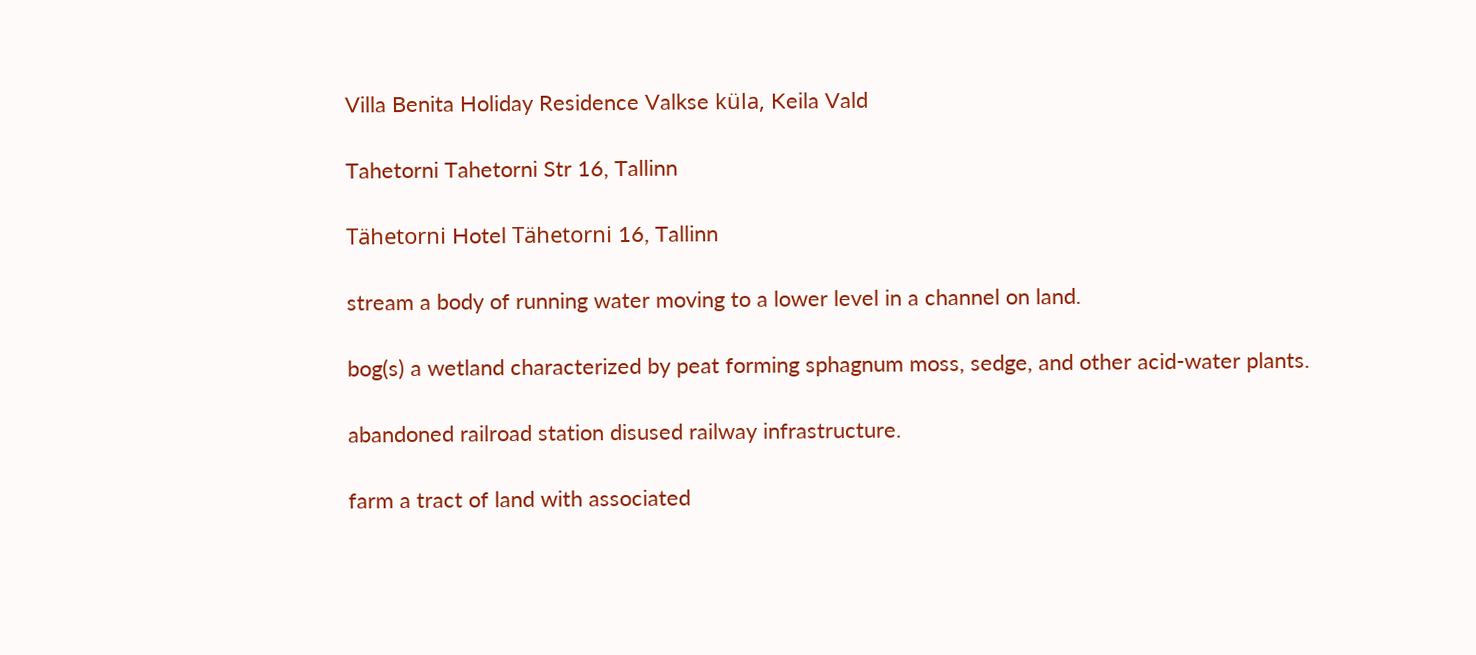Villa Benita Holiday Residence Valkse küla, Keila Vald

Tahetorni Tahetorni Str 16, Tallinn

Tähetorni Hotel Tähetorni 16, Tallinn

stream a body of running water moving to a lower level in a channel on land.

bog(s) a wetland characterized by peat forming sphagnum moss, sedge, and other acid-water plants.

abandoned railroad station disused railway infrastructure.

farm a tract of land with associated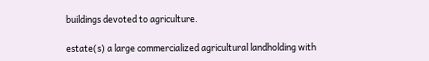buildings devoted to agriculture.

estate(s) a large commercialized agricultural landholding with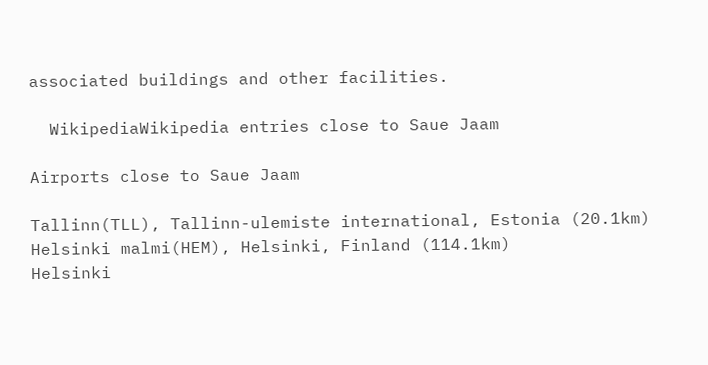associated buildings and other facilities.

  WikipediaWikipedia entries close to Saue Jaam

Airports close to Saue Jaam

Tallinn(TLL), Tallinn-ulemiste international, Estonia (20.1km)
Helsinki malmi(HEM), Helsinki, Finland (114.1km)
Helsinki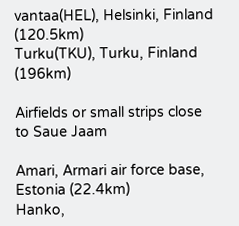vantaa(HEL), Helsinki, Finland (120.5km)
Turku(TKU), Turku, Finland (196km)

Airfields or small strips close to Saue Jaam

Amari, Armari air force base, Estonia (22.4km)
Hanko,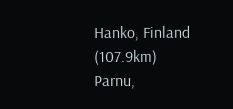Hanko, Finland (107.9km)
Parnu,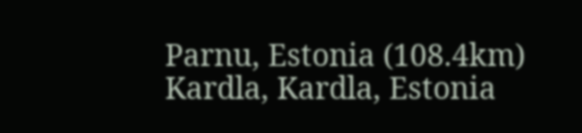Parnu, Estonia (108.4km)
Kardla, Kardla, Estonia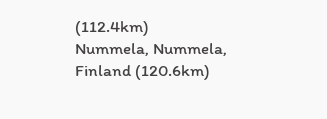(112.4km)
Nummela, Nummela, Finland (120.6km)